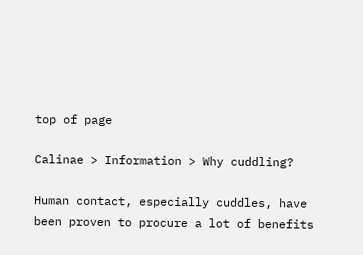top of page

Calinae > Information > Why cuddling?

Human contact, especially cuddles, have been proven to procure a lot of benefits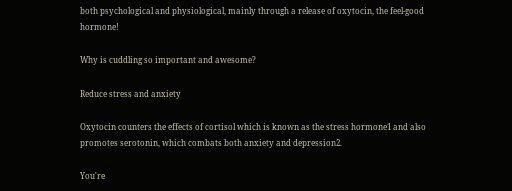both psychological and physiological, mainly through a release of oxytocin, the feel-good hormone!

Why is cuddling so important and awesome?

Reduce stress and anxiety

Oxytocin counters the effects of cortisol which is known as the stress hormone1 and also promotes serotonin, which combats both anxiety and depression2.

You're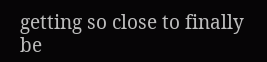getting so close to finally be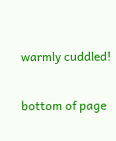warmly cuddled!

bottom of page